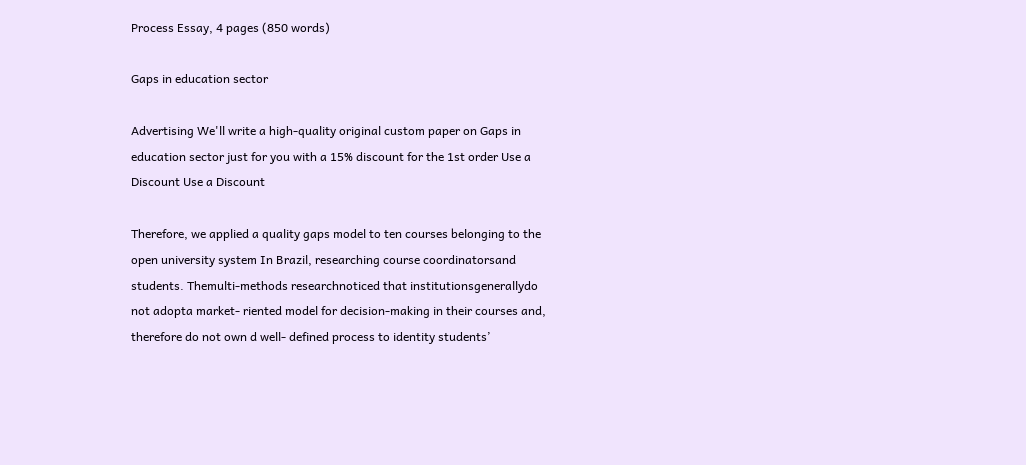Process Essay, 4 pages (850 words)

Gaps in education sector

Advertising We'll write a high-quality original custom paper on Gaps in education sector just for you with a 15% discount for the 1st order Use a Discount Use a Discount

Therefore, we applied a quality gaps model to ten courses belonging to the open university system In Brazil, researching course coordinatorsand students. Themulti-methods researchnoticed that institutionsgenerallydo not adopta market- riented model for decision-making in their courses and, therefore do not own d well- defined process to identity students’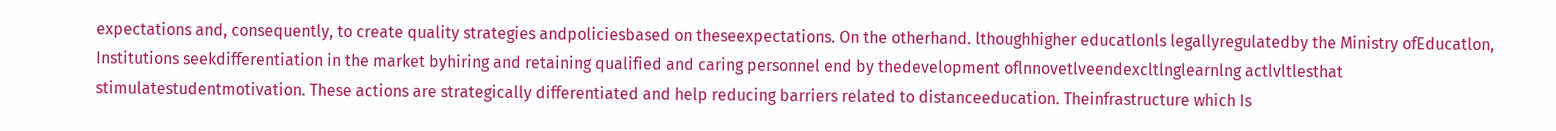expectations and, consequently, to create quality strategies andpoliciesbased on theseexpectations. On the otherhand. lthoughhigher educatlonls legallyregulatedby the Ministry ofEducatlon, Institutions seekdifferentiation in the market byhiring and retaining qualified and caring personnel end by thedevelopment oflnnovetlveendexcltlnglearnlng actlvltlesthat stimulatestudentmotivation. These actions are strategically differentiated and help reducing barriers related to distanceeducation. Theinfrastructure which Is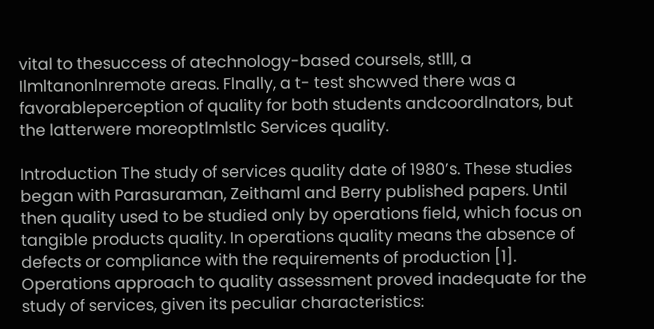vital to thesuccess of atechnology-based coursels, stlll, a Ilmltanonlnremote areas. Flnally, a t- test shcwved there was a favorableperception of quality for both students andcoordlnators, but the latterwere moreoptlmlstlc Services quality.

Introduction The study of services quality date of 1980’s. These studies began with Parasuraman, Zeithaml and Berry published papers. Until then quality used to be studied only by operations field, which focus on tangible products quality. In operations quality means the absence of defects or compliance with the requirements of production [1]. Operations approach to quality assessment proved inadequate for the study of services, given its peculiar characteristics: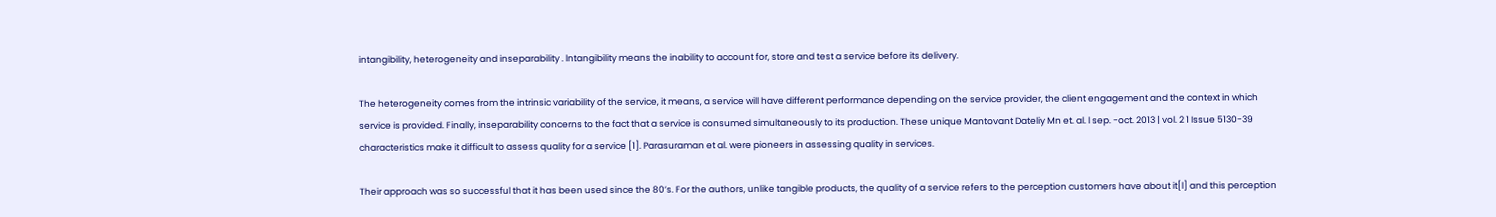intangibility, heterogeneity and inseparability . lntangibility means the inability to account for, store and test a service before its delivery.

The heterogeneity comes from the intrinsic variability of the service, it means, a service will have different performance depending on the service provider, the client engagement and the context in which service is provided. Finally, inseparability concerns to the fact that a service is consumed simultaneously to its production. These unique Mantovant Dateliy Mn et. al. l sep. -oct. 2013 | vol. 2 1 Issue 5130-39 characteristics make it difficult to assess quality for a service [1]. Parasuraman et al. were pioneers in assessing quality in services.

Their approach was so successful that it has been used since the 80’s. For the authors, unlike tangible products, the quality of a service refers to the perception customers have about it[l] and this perception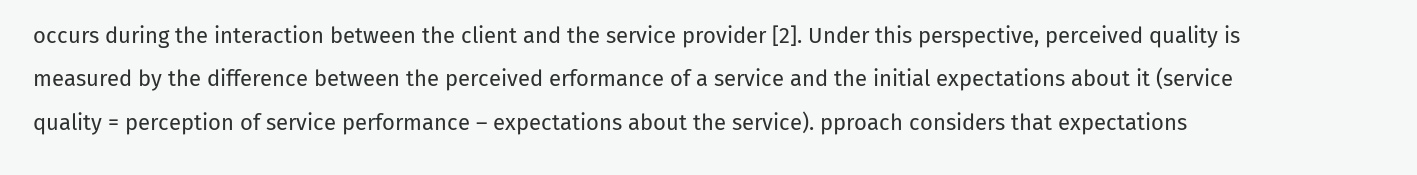occurs during the interaction between the client and the service provider [2]. Under this perspective, perceived quality is measured by the difference between the perceived erformance of a service and the initial expectations about it (service quality = perception of service performance – expectations about the service). pproach considers that expectations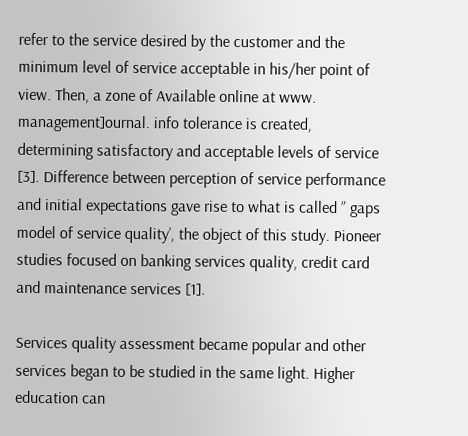refer to the service desired by the customer and the minimum level of service acceptable in his/her point of view. Then, a zone of Available online at www. management]ournal. info tolerance is created, determining satisfactory and acceptable levels of service [3]. Difference between perception of service performance and initial expectations gave rise to what is called ” gaps model of service quality’, the object of this study. Pioneer studies focused on banking services quality, credit card and maintenance services [1].

Services quality assessment became popular and other services began to be studied in the same light. Higher education can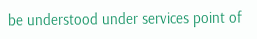be understood under services point of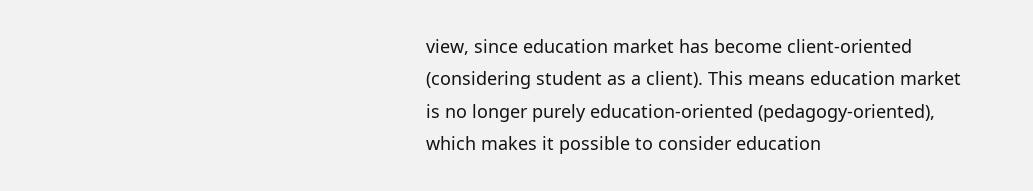view, since education market has become client-oriented (considering student as a client). This means education market is no longer purely education-oriented (pedagogy-oriented), which makes it possible to consider education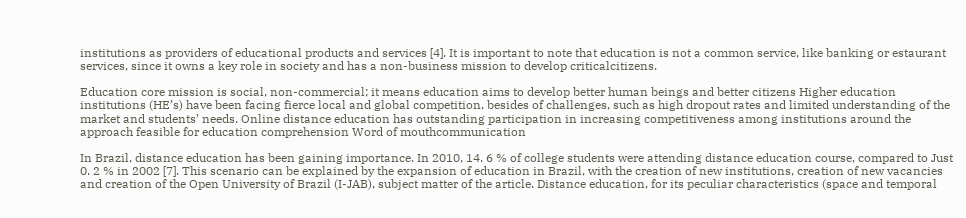institutions as providers of educational products and services [4]. It is important to note that education is not a common service, like banking or estaurant services, since it owns a key role in society and has a non-business mission to develop criticalcitizens.

Education core mission is social, non-commercial; it means education aims to develop better human beings and better citizens Higher education institutions (HE’s) have been facing fierce local and global competition, besides of challenges, such as high dropout rates and limited understanding of the market and students’ needs. Online distance education has outstanding participation in increasing competitiveness among institutions around the approach feasible for education comprehension Word of mouthcommunication

In Brazil, distance education has been gaining importance. In 2010, 14. 6 % of college students were attending distance education course, compared to Just 0. 2 % in 2002 [7]. This scenario can be explained by the expansion of education in Brazil, with the creation of new institutions, creation of new vacancies and creation of the Open University of Brazil (I-JAB), subject matter of the article. Distance education, for its peculiar characteristics (space and temporal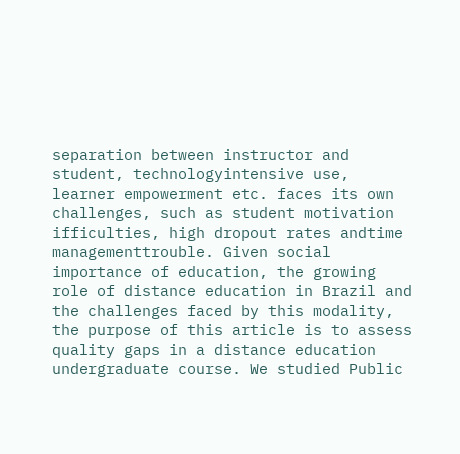separation between instructor and student, technologyintensive use, learner empowerment etc. faces its own challenges, such as student motivation ifficulties, high dropout rates andtime managementtrouble. Given social importance of education, the growing role of distance education in Brazil and the challenges faced by this modality, the purpose of this article is to assess quality gaps in a distance education undergraduate course. We studied Public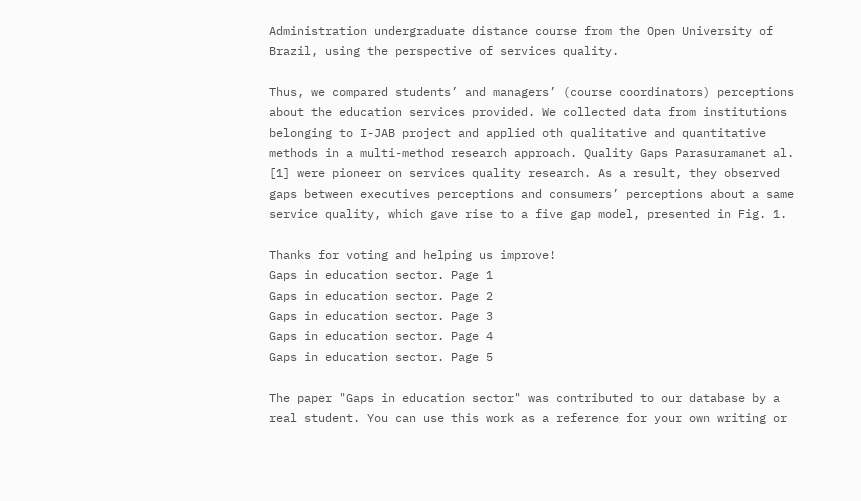Administration undergraduate distance course from the Open University of Brazil, using the perspective of services quality.

Thus, we compared students’ and managers’ (course coordinators) perceptions about the education services provided. We collected data from institutions belonging to I-JAB project and applied oth qualitative and quantitative methods in a multi-method research approach. Quality Gaps Parasuramanet al. [1] were pioneer on services quality research. As a result, they observed gaps between executives perceptions and consumers’ perceptions about a same service quality, which gave rise to a five gap model, presented in Fig. 1.

Thanks for voting and helping us improve!
Gaps in education sector. Page 1
Gaps in education sector. Page 2
Gaps in education sector. Page 3
Gaps in education sector. Page 4
Gaps in education sector. Page 5

The paper "Gaps in education sector" was contributed to our database by a real student. You can use this work as a reference for your own writing or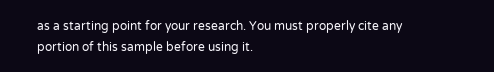as a starting point for your research. You must properly cite any portion of this sample before using it.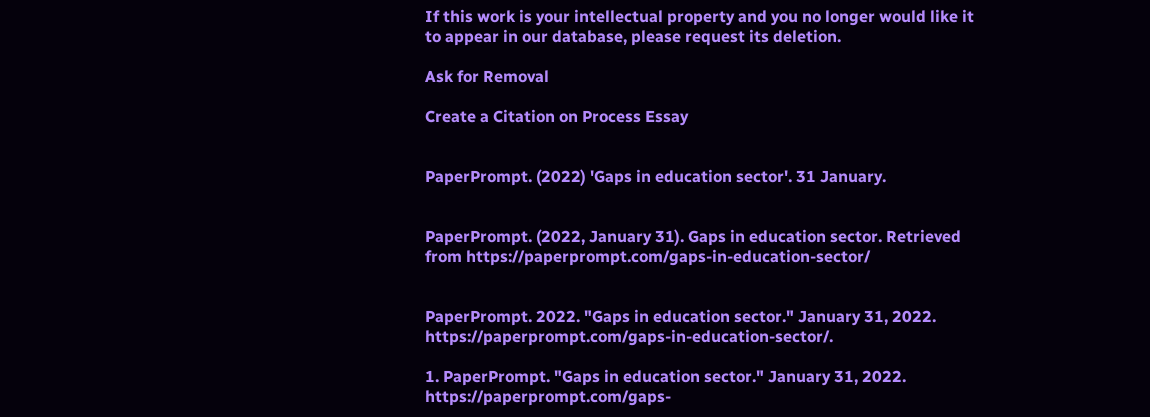If this work is your intellectual property and you no longer would like it to appear in our database, please request its deletion.

Ask for Removal

Create a Citation on Process Essay


PaperPrompt. (2022) 'Gaps in education sector'. 31 January.


PaperPrompt. (2022, January 31). Gaps in education sector. Retrieved from https://paperprompt.com/gaps-in-education-sector/


PaperPrompt. 2022. "Gaps in education sector." January 31, 2022. https://paperprompt.com/gaps-in-education-sector/.

1. PaperPrompt. "Gaps in education sector." January 31, 2022. https://paperprompt.com/gaps-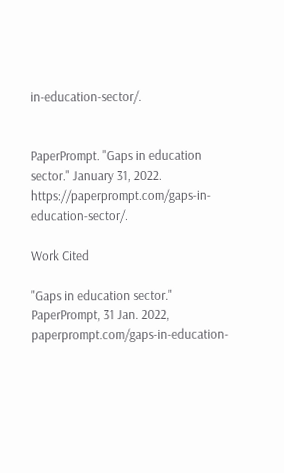in-education-sector/.


PaperPrompt. "Gaps in education sector." January 31, 2022. https://paperprompt.com/gaps-in-education-sector/.

Work Cited

"Gaps in education sector." PaperPrompt, 31 Jan. 2022, paperprompt.com/gaps-in-education-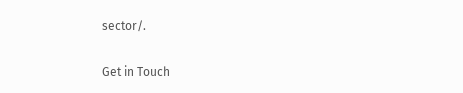sector/.

Get in Touch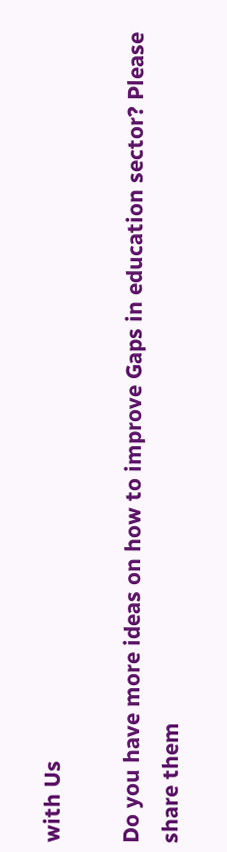with Us

Do you have more ideas on how to improve Gaps in education sector? Please share them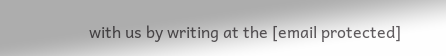with us by writing at the [email protected]